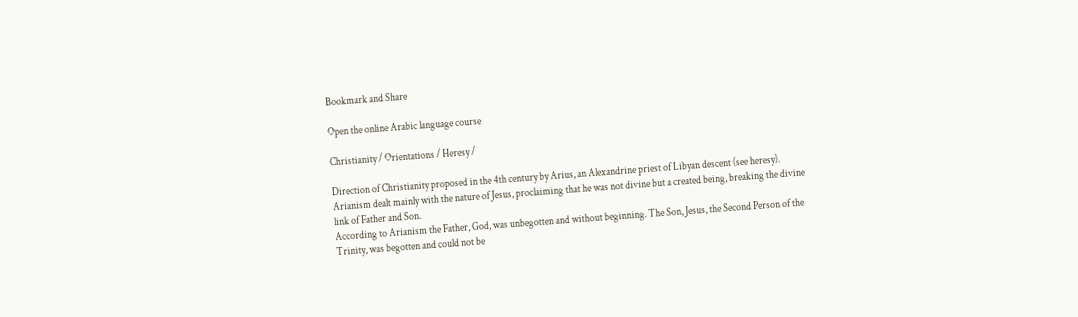Bookmark and Share

Open the online Arabic language course

Christianity / Orientations / Heresy /

Direction of Christianity proposed in the 4th century by Arius, an Alexandrine priest of Libyan descent (see heresy). Arianism dealt mainly with the nature of Jesus, proclaiming that he was not divine but a created being, breaking the divine link of Father and Son.
According to Arianism the Father, God, was unbegotten and without beginning. The Son, Jesus, the Second Person of the Trinity, was begotten and could not be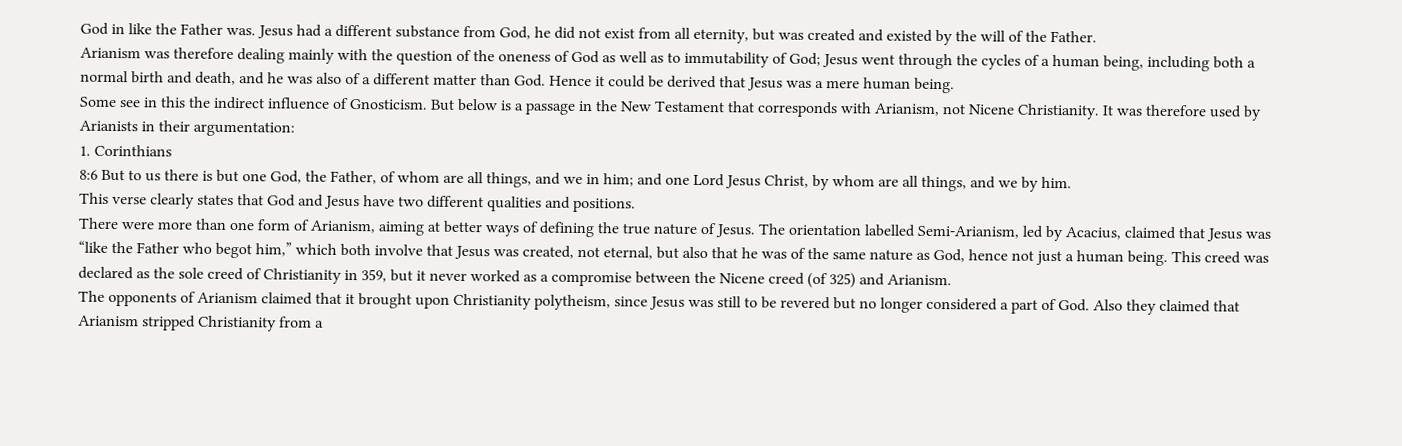God in like the Father was. Jesus had a different substance from God, he did not exist from all eternity, but was created and existed by the will of the Father.
Arianism was therefore dealing mainly with the question of the oneness of God as well as to immutability of God; Jesus went through the cycles of a human being, including both a normal birth and death, and he was also of a different matter than God. Hence it could be derived that Jesus was a mere human being.
Some see in this the indirect influence of Gnosticism. But below is a passage in the New Testament that corresponds with Arianism, not Nicene Christianity. It was therefore used by Arianists in their argumentation:
1. Corinthians
8:6 But to us there is but one God, the Father, of whom are all things, and we in him; and one Lord Jesus Christ, by whom are all things, and we by him.
This verse clearly states that God and Jesus have two different qualities and positions.
There were more than one form of Arianism, aiming at better ways of defining the true nature of Jesus. The orientation labelled Semi-Arianism, led by Acacius, claimed that Jesus was “like the Father who begot him,” which both involve that Jesus was created, not eternal, but also that he was of the same nature as God, hence not just a human being. This creed was declared as the sole creed of Christianity in 359, but it never worked as a compromise between the Nicene creed (of 325) and Arianism.
The opponents of Arianism claimed that it brought upon Christianity polytheism, since Jesus was still to be revered but no longer considered a part of God. Also they claimed that Arianism stripped Christianity from a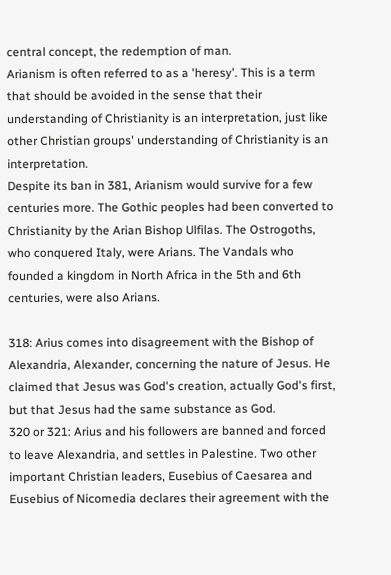central concept, the redemption of man.
Arianism is often referred to as a 'heresy'. This is a term that should be avoided in the sense that their understanding of Christianity is an interpretation, just like other Christian groups' understanding of Christianity is an interpretation.
Despite its ban in 381, Arianism would survive for a few centuries more. The Gothic peoples had been converted to Christianity by the Arian Bishop Ulfilas. The Ostrogoths, who conquered Italy, were Arians. The Vandals who founded a kingdom in North Africa in the 5th and 6th centuries, were also Arians.

318: Arius comes into disagreement with the Bishop of Alexandria, Alexander, concerning the nature of Jesus. He claimed that Jesus was God's creation, actually God's first, but that Jesus had the same substance as God.
320 or 321: Arius and his followers are banned and forced to leave Alexandria, and settles in Palestine. Two other important Christian leaders, Eusebius of Caesarea and Eusebius of Nicomedia declares their agreement with the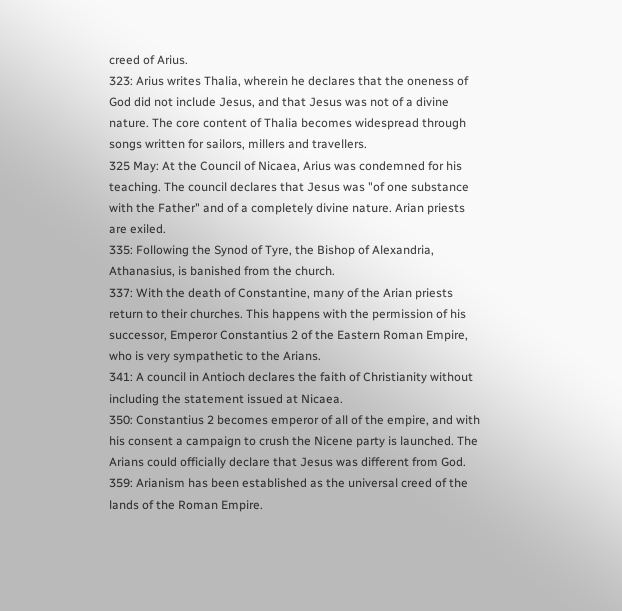creed of Arius.
323: Arius writes Thalia, wherein he declares that the oneness of God did not include Jesus, and that Jesus was not of a divine nature. The core content of Thalia becomes widespread through songs written for sailors, millers and travellers.
325 May: At the Council of Nicaea, Arius was condemned for his teaching. The council declares that Jesus was "of one substance with the Father" and of a completely divine nature. Arian priests are exiled.
335: Following the Synod of Tyre, the Bishop of Alexandria, Athanasius, is banished from the church.
337: With the death of Constantine, many of the Arian priests return to their churches. This happens with the permission of his successor, Emperor Constantius 2 of the Eastern Roman Empire, who is very sympathetic to the Arians.
341: A council in Antioch declares the faith of Christianity without including the statement issued at Nicaea.
350: Constantius 2 becomes emperor of all of the empire, and with his consent a campaign to crush the Nicene party is launched. The Arians could officially declare that Jesus was different from God.
359: Arianism has been established as the universal creed of the lands of the Roman Empire.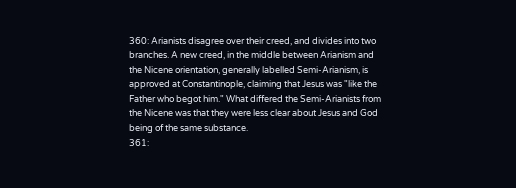360: Arianists disagree over their creed, and divides into two branches. A new creed, in the middle between Arianism and the Nicene orientation, generally labelled Semi-Arianism, is approved at Constantinople, claiming that Jesus was "like the Father who begot him." What differed the Semi-Arianists from the Nicene was that they were less clear about Jesus and God being of the same substance.
361: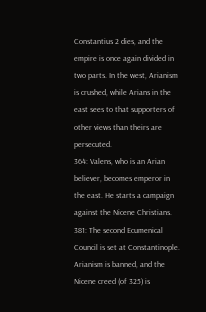Constantius 2 dies, and the empire is once again divided in two parts. In the west, Arianism is crushed, while Arians in the east sees to that supporters of other views than theirs are persecuted.
364: Valens, who is an Arian believer, becomes emperor in the east. He starts a campaign against the Nicene Christians.
381: The second Ecumenical Council is set at Constantinople. Arianism is banned, and the Nicene creed (of 325) is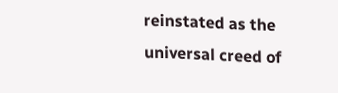reinstated as the universal creed of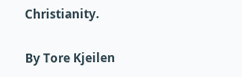Christianity.

By Tore Kjeilen